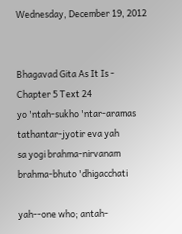Wednesday, December 19, 2012


Bhagavad Gita As It Is -
Chapter 5 Text 24
yo 'ntah-sukho 'ntar-aramas
tathantar-jyotir eva yah
sa yogi brahma-nirvanam
brahma-bhuto 'dhigacchati

yah--one who; antah-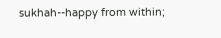sukhah--happy from within;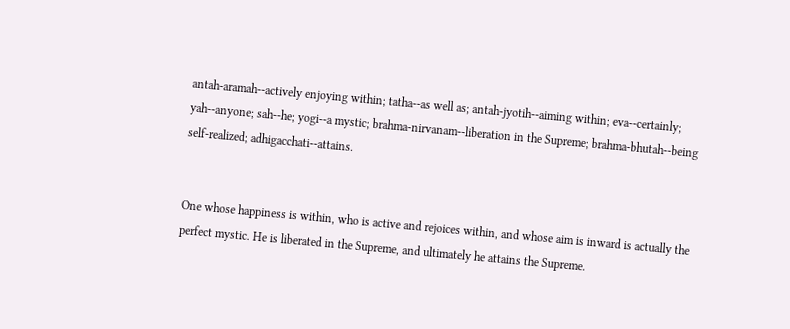antah-aramah--actively enjoying within; tatha--as well as; antah-jyotih--aiming within; eva--certainly; yah--anyone; sah--he; yogi--a mystic; brahma-nirvanam--liberation in the Supreme; brahma-bhutah--being self-realized; adhigacchati--attains.


One whose happiness is within, who is active and rejoices within, and whose aim is inward is actually the perfect mystic. He is liberated in the Supreme, and ultimately he attains the Supreme.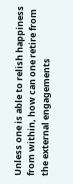Unless one is able to relish happiness from within, how can one retire from the external engagements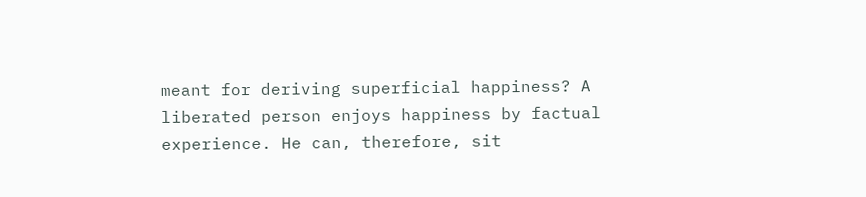meant for deriving superficial happiness? A liberated person enjoys happiness by factual experience. He can, therefore, sit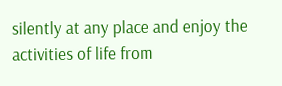silently at any place and enjoy the activities of life from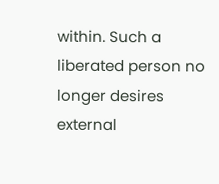within. Such a liberated person no longer desires external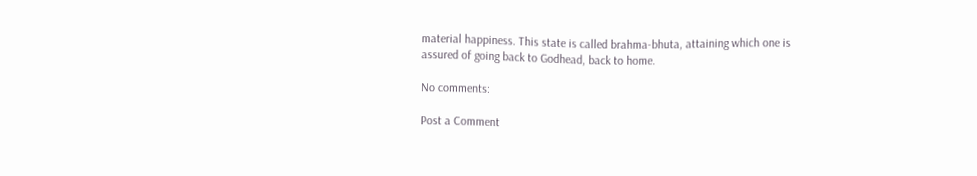material happiness. This state is called brahma-bhuta, attaining which one is assured of going back to Godhead, back to home.

No comments:

Post a Comment